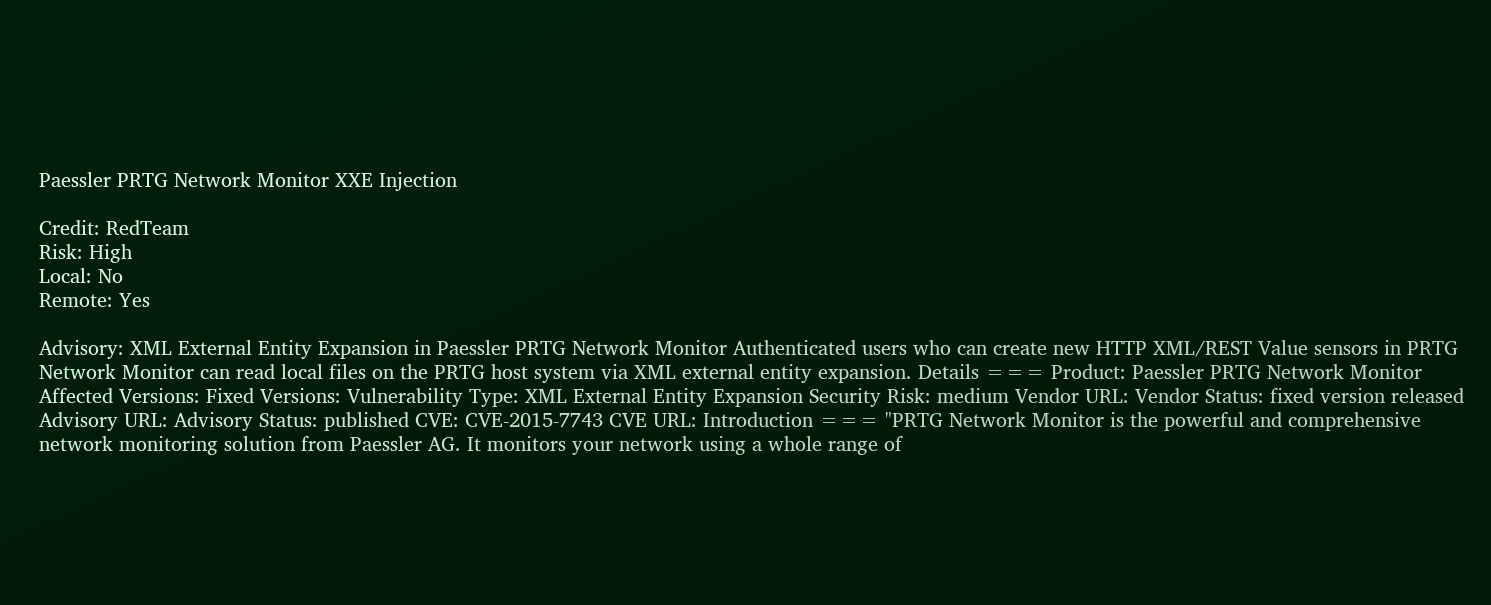Paessler PRTG Network Monitor XXE Injection

Credit: RedTeam
Risk: High
Local: No
Remote: Yes

Advisory: XML External Entity Expansion in Paessler PRTG Network Monitor Authenticated users who can create new HTTP XML/REST Value sensors in PRTG Network Monitor can read local files on the PRTG host system via XML external entity expansion. Details === Product: Paessler PRTG Network Monitor Affected Versions: Fixed Versions: Vulnerability Type: XML External Entity Expansion Security Risk: medium Vendor URL: Vendor Status: fixed version released Advisory URL: Advisory Status: published CVE: CVE-2015-7743 CVE URL: Introduction === "PRTG Network Monitor is the powerful and comprehensive network monitoring solution from Paessler AG. It monitors your network using a whole range of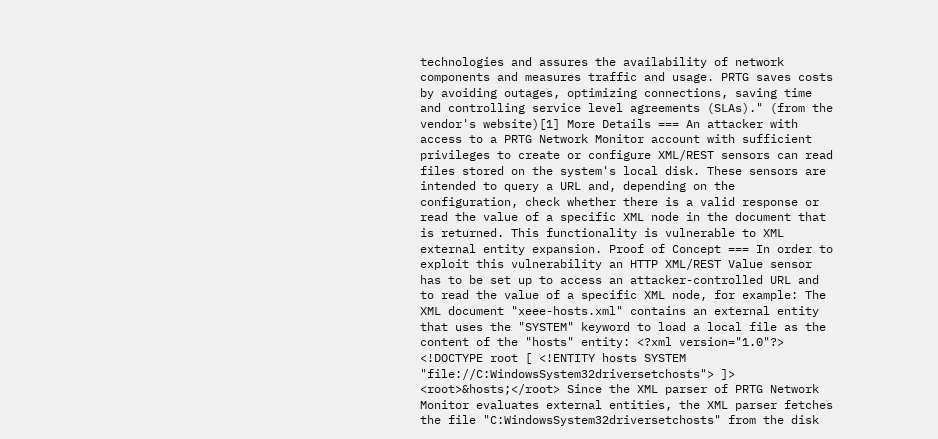technologies and assures the availability of network components and measures traffic and usage. PRTG saves costs by avoiding outages, optimizing connections, saving time and controlling service level agreements (SLAs)." (from the vendor's website)[1] More Details === An attacker with access to a PRTG Network Monitor account with sufficient privileges to create or configure XML/REST sensors can read files stored on the system's local disk. These sensors are intended to query a URL and, depending on the configuration, check whether there is a valid response or read the value of a specific XML node in the document that is returned. This functionality is vulnerable to XML external entity expansion. Proof of Concept === In order to exploit this vulnerability an HTTP XML/REST Value sensor has to be set up to access an attacker-controlled URL and to read the value of a specific XML node, for example: The XML document "xeee-hosts.xml" contains an external entity that uses the "SYSTEM" keyword to load a local file as the content of the "hosts" entity: <?xml version="1.0"?> <!DOCTYPE root [ <!ENTITY hosts SYSTEM "file://C:WindowsSystem32driversetchosts"> ]> <root>&hosts;</root> Since the XML parser of PRTG Network Monitor evaluates external entities, the XML parser fetches the file "C:WindowsSystem32driversetchosts" from the disk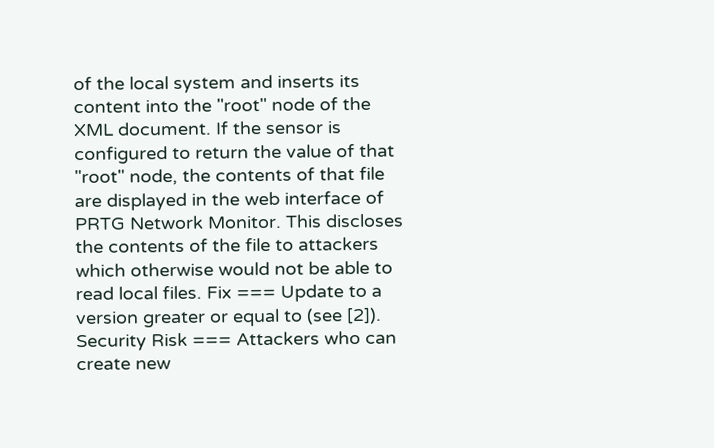of the local system and inserts its content into the "root" node of the XML document. If the sensor is configured to return the value of that "root" node, the contents of that file are displayed in the web interface of PRTG Network Monitor. This discloses the contents of the file to attackers which otherwise would not be able to read local files. Fix === Update to a version greater or equal to (see [2]). Security Risk === Attackers who can create new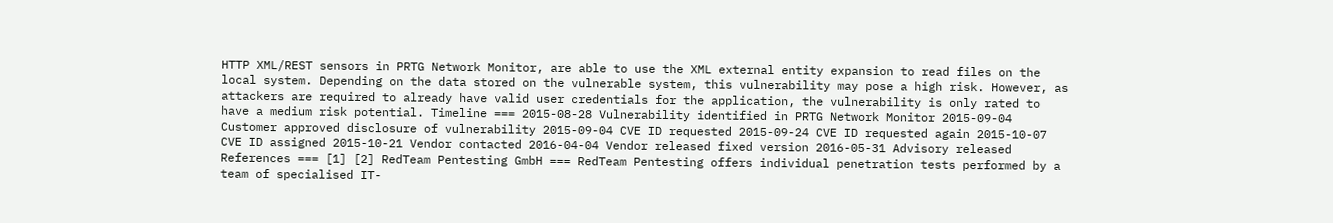HTTP XML/REST sensors in PRTG Network Monitor, are able to use the XML external entity expansion to read files on the local system. Depending on the data stored on the vulnerable system, this vulnerability may pose a high risk. However, as attackers are required to already have valid user credentials for the application, the vulnerability is only rated to have a medium risk potential. Timeline === 2015-08-28 Vulnerability identified in PRTG Network Monitor 2015-09-04 Customer approved disclosure of vulnerability 2015-09-04 CVE ID requested 2015-09-24 CVE ID requested again 2015-10-07 CVE ID assigned 2015-10-21 Vendor contacted 2016-04-04 Vendor released fixed version 2016-05-31 Advisory released References === [1] [2] RedTeam Pentesting GmbH === RedTeam Pentesting offers individual penetration tests performed by a team of specialised IT-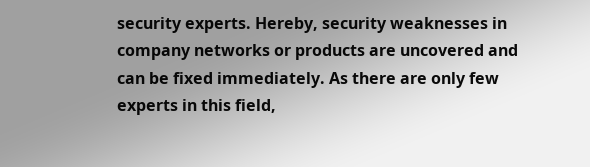security experts. Hereby, security weaknesses in company networks or products are uncovered and can be fixed immediately. As there are only few experts in this field,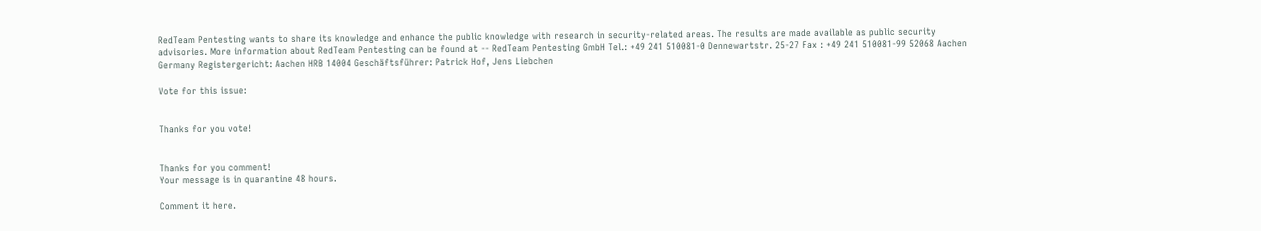RedTeam Pentesting wants to share its knowledge and enhance the public knowledge with research in security-related areas. The results are made available as public security advisories. More information about RedTeam Pentesting can be found at -- RedTeam Pentesting GmbH Tel.: +49 241 510081-0 Dennewartstr. 25-27 Fax : +49 241 510081-99 52068 Aachen Germany Registergericht: Aachen HRB 14004 Geschäftsführer: Patrick Hof, Jens Liebchen

Vote for this issue:


Thanks for you vote!


Thanks for you comment!
Your message is in quarantine 48 hours.

Comment it here.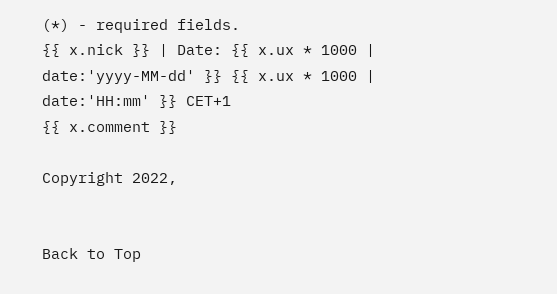(*) - required fields.
{{ x.nick }} | Date: {{ x.ux * 1000 | date:'yyyy-MM-dd' }} {{ x.ux * 1000 | date:'HH:mm' }} CET+1
{{ x.comment }}

Copyright 2022,


Back to Top